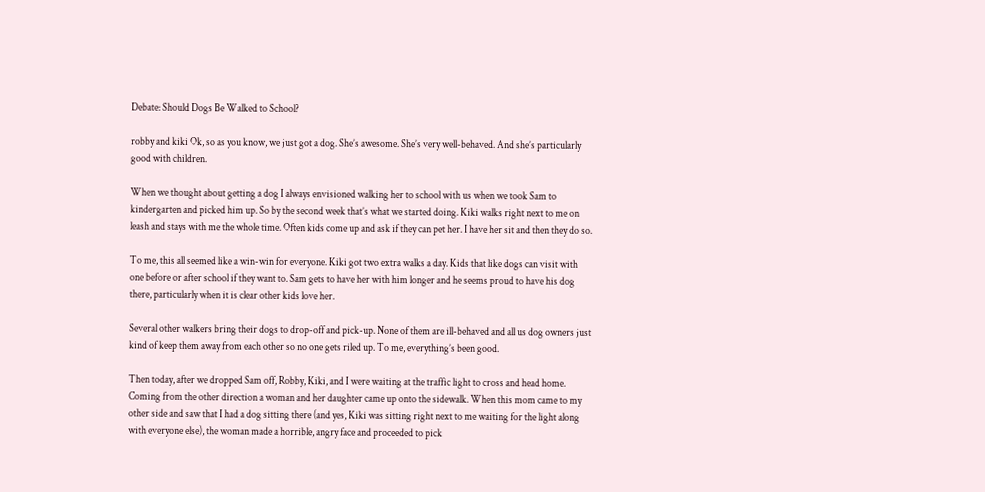Debate: Should Dogs Be Walked to School?

robby and kiki Ok, so as you know, we just got a dog. She’s awesome. She’s very well-behaved. And she’s particularly good with children.

When we thought about getting a dog I always envisioned walking her to school with us when we took Sam to kindergarten and picked him up. So by the second week that’s what we started doing. Kiki walks right next to me on leash and stays with me the whole time. Often kids come up and ask if they can pet her. I have her sit and then they do so.

To me, this all seemed like a win-win for everyone. Kiki got two extra walks a day. Kids that like dogs can visit with one before or after school if they want to. Sam gets to have her with him longer and he seems proud to have his dog there, particularly when it is clear other kids love her.

Several other walkers bring their dogs to drop-off and pick-up. None of them are ill-behaved and all us dog owners just kind of keep them away from each other so no one gets riled up. To me, everything’s been good.

Then today, after we dropped Sam off, Robby, Kiki, and I were waiting at the traffic light to cross and head home. Coming from the other direction a woman and her daughter came up onto the sidewalk. When this mom came to my other side and saw that I had a dog sitting there (and yes, Kiki was sitting right next to me waiting for the light along with everyone else), the woman made a horrible, angry face and proceeded to pick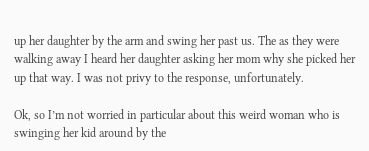up her daughter by the arm and swing her past us. The as they were walking away I heard her daughter asking her mom why she picked her up that way. I was not privy to the response, unfortunately.

Ok, so I’m not worried in particular about this weird woman who is swinging her kid around by the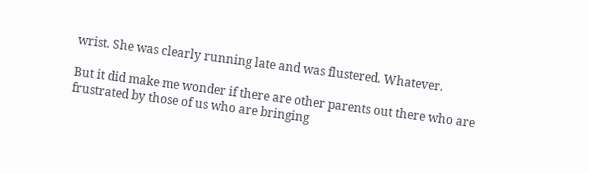wrist. She was clearly running late and was flustered. Whatever.

But it did make me wonder if there are other parents out there who are frustrated by those of us who are bringing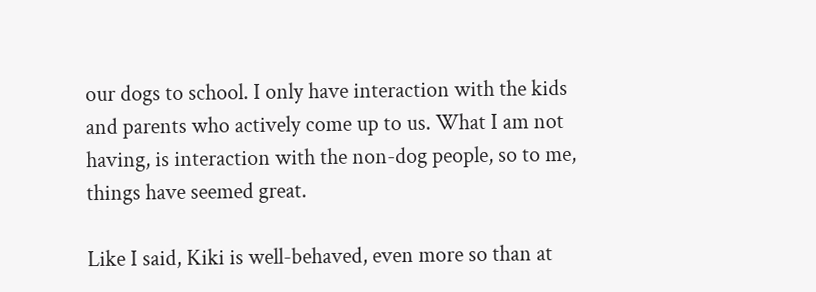our dogs to school. I only have interaction with the kids and parents who actively come up to us. What I am not having, is interaction with the non-dog people, so to me, things have seemed great.

Like I said, Kiki is well-behaved, even more so than at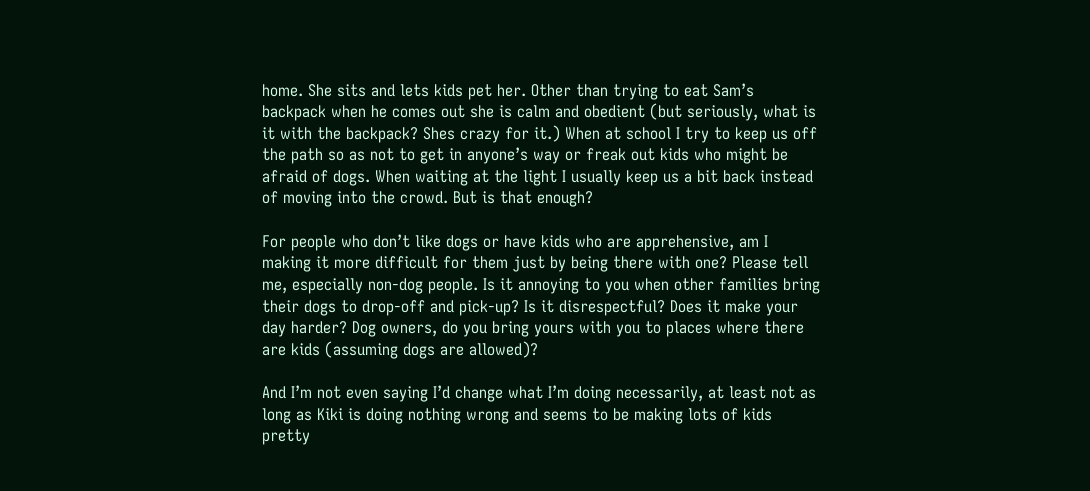home. She sits and lets kids pet her. Other than trying to eat Sam’s backpack when he comes out she is calm and obedient (but seriously, what is it with the backpack? Shes crazy for it.) When at school I try to keep us off the path so as not to get in anyone’s way or freak out kids who might be afraid of dogs. When waiting at the light I usually keep us a bit back instead of moving into the crowd. But is that enough?

For people who don’t like dogs or have kids who are apprehensive, am I making it more difficult for them just by being there with one? Please tell me, especially non-dog people. Is it annoying to you when other families bring their dogs to drop-off and pick-up? Is it disrespectful? Does it make your day harder? Dog owners, do you bring yours with you to places where there are kids (assuming dogs are allowed)?

And I’m not even saying I’d change what I’m doing necessarily, at least not as long as Kiki is doing nothing wrong and seems to be making lots of kids pretty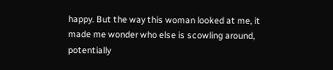happy. But the way this woman looked at me, it made me wonder who else is scowling around, potentially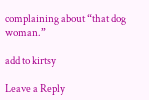complaining about “that dog woman.”

add to kirtsy

Leave a Reply